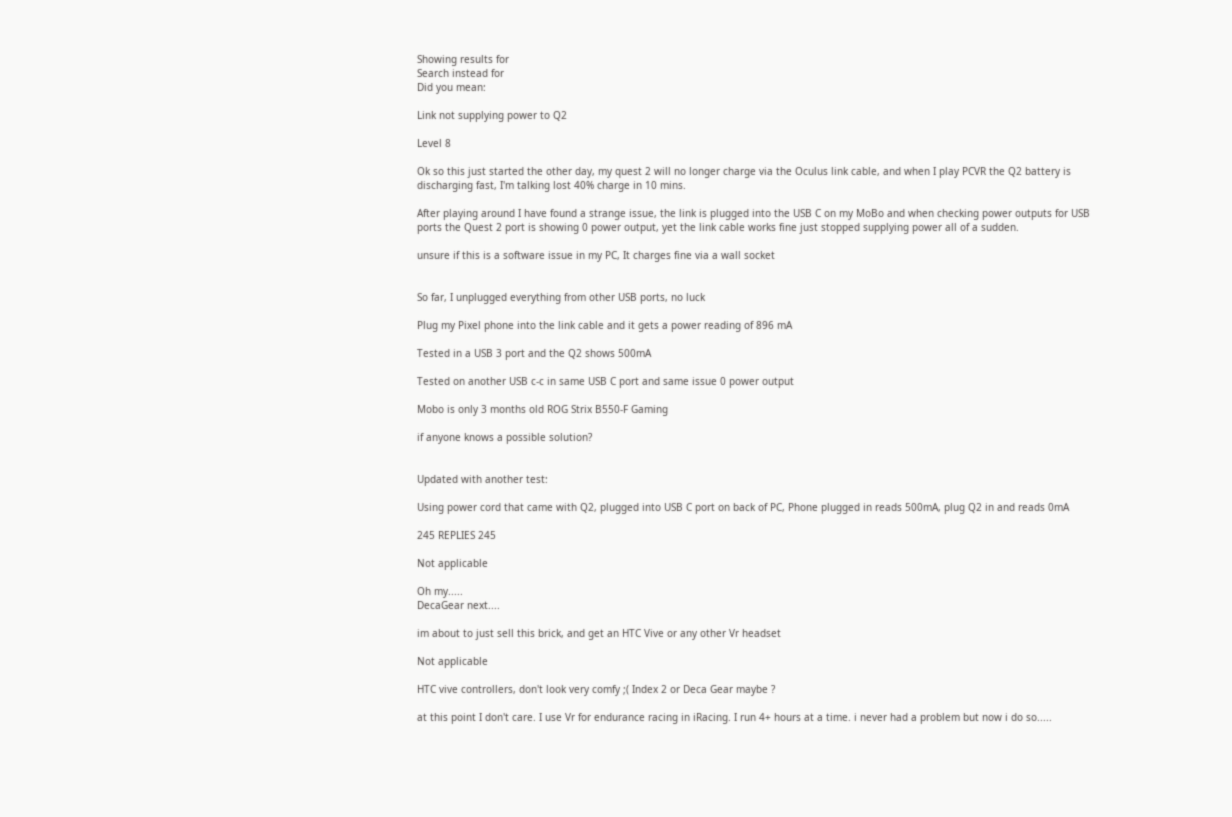Showing results for
Search instead for
Did you mean:

Link not supplying power to Q2

Level 8

Ok so this just started the other day, my quest 2 will no longer charge via the Oculus link cable, and when I play PCVR the Q2 battery is discharging fast, I'm talking lost 40% charge in 10 mins.

After playing around I have found a strange issue, the link is plugged into the USB C on my MoBo and when checking power outputs for USB ports the Quest 2 port is showing 0 power output, yet the link cable works fine just stopped supplying power all of a sudden.

unsure if this is a software issue in my PC, It charges fine via a wall socket


So far, I unplugged everything from other USB ports, no luck

Plug my Pixel phone into the link cable and it gets a power reading of 896 mA

Tested in a USB 3 port and the Q2 shows 500mA

Tested on another USB c-c in same USB C port and same issue 0 power output

Mobo is only 3 months old ROG Strix B550-F Gaming

if anyone knows a possible solution?


Updated with another test:

Using power cord that came with Q2, plugged into USB C port on back of PC, Phone plugged in reads 500mA, plug Q2 in and reads 0mA

245 REPLIES 245

Not applicable

Oh my.....
DecaGear next....

im about to just sell this brick, and get an HTC Vive or any other Vr headset

Not applicable

HTC vive controllers, don't look very comfy ;( Index 2 or Deca Gear maybe ?

at this point I don't care. I use Vr for endurance racing in iRacing. I run 4+ hours at a time. i never had a problem but now i do so.....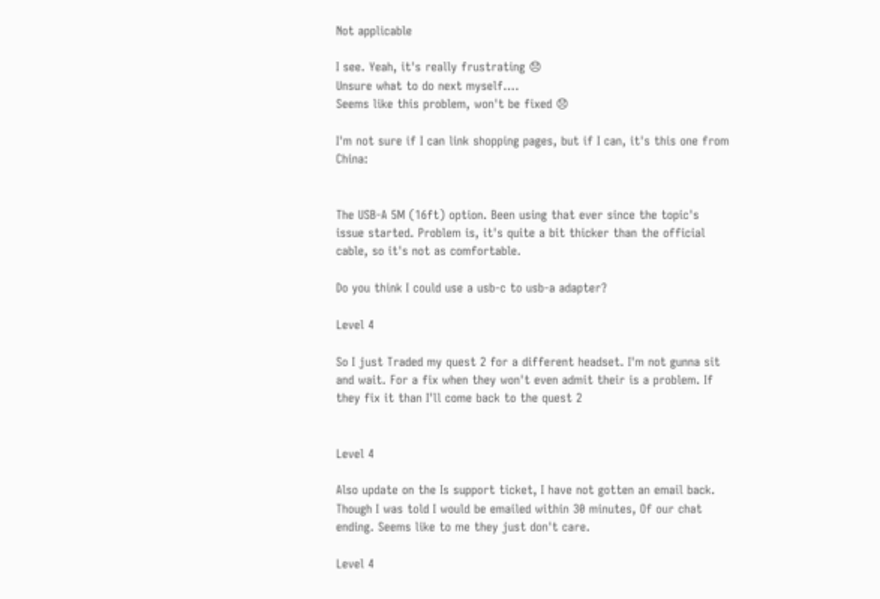Not applicable

I see. Yeah, it's really frustrating 😞
Unsure what to do next myself....
Seems like this problem, won't be fixed 😞

I'm not sure if I can link shopping pages, but if I can, it's this one from China:


The USB-A 5M (16ft) option. Been using that ever since the topic's issue started. Problem is, it's quite a bit thicker than the official cable, so it's not as comfortable.

Do you think I could use a usb-c to usb-a adapter?

Level 4

So I just Traded my quest 2 for a different headset. I'm not gunna sit and wait. For a fix when they won't even admit their is a problem. If they fix it than I'll come back to the quest 2


Level 4

Also update on the Is support ticket, I have not gotten an email back. Though I was told I would be emailed within 30 minutes, Of our chat ending. Seems like to me they just don't care.

Level 4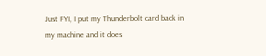Just FYI, I put my Thunderbolt card back in my machine and it does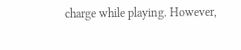charge while playing. However,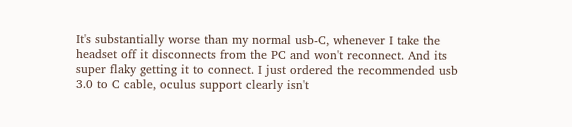It's substantially worse than my normal usb-C, whenever I take the headset off it disconnects from the PC and won't reconnect. And its super flaky getting it to connect. I just ordered the recommended usb 3.0 to C cable, oculus support clearly isn't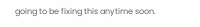going to be fixing this anytime soon.